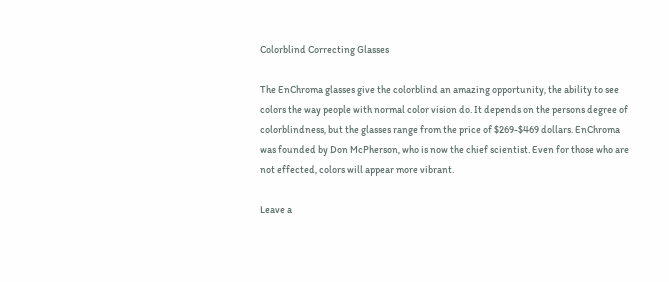Colorblind Correcting Glasses

The EnChroma glasses give the colorblind an amazing opportunity, the ability to see colors the way people with normal color vision do. It depends on the persons degree of colorblindness, but the glasses range from the price of $269-$469 dollars. EnChroma was founded by Don McPherson, who is now the chief scientist. Even for those who are not effected, colors will appear more vibrant.

Leave a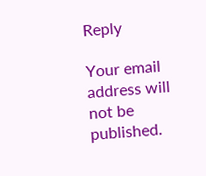Reply

Your email address will not be published.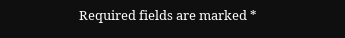Required fields are marked *